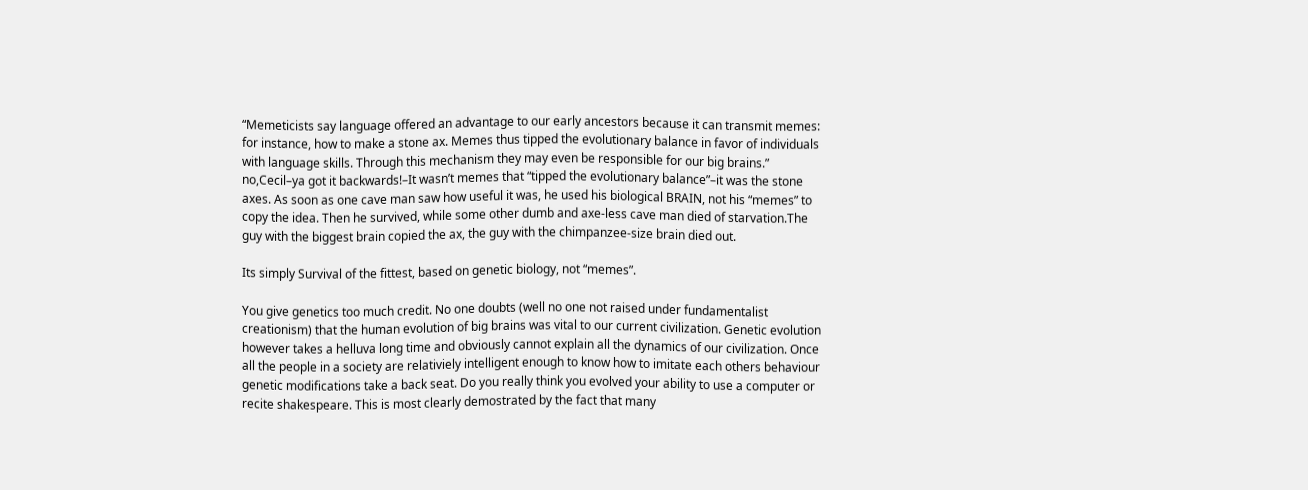“Memeticists say language offered an advantage to our early ancestors because it can transmit memes: for instance, how to make a stone ax. Memes thus tipped the evolutionary balance in favor of individuals with language skills. Through this mechanism they may even be responsible for our big brains.”
no,Cecil–ya got it backwards!–It wasn’t memes that “tipped the evolutionary balance”–it was the stone axes. As soon as one cave man saw how useful it was, he used his biological BRAIN, not his “memes” to copy the idea. Then he survived, while some other dumb and axe-less cave man died of starvation.The guy with the biggest brain copied the ax, the guy with the chimpanzee-size brain died out.

Its simply Survival of the fittest, based on genetic biology, not “memes”.

You give genetics too much credit. No one doubts (well no one not raised under fundamentalist creationism) that the human evolution of big brains was vital to our current civilization. Genetic evolution however takes a helluva long time and obviously cannot explain all the dynamics of our civilization. Once all the people in a society are relativiely intelligent enough to know how to imitate each others behaviour genetic modifications take a back seat. Do you really think you evolved your ability to use a computer or recite shakespeare. This is most clearly demostrated by the fact that many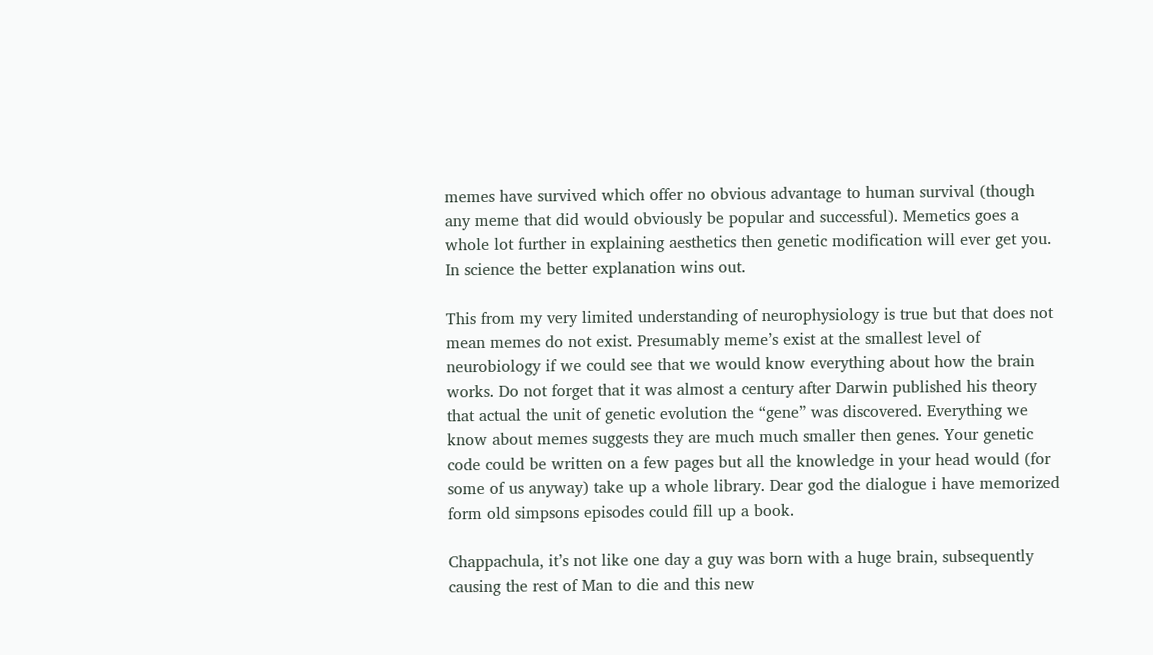memes have survived which offer no obvious advantage to human survival (though any meme that did would obviously be popular and successful). Memetics goes a whole lot further in explaining aesthetics then genetic modification will ever get you. In science the better explanation wins out.

This from my very limited understanding of neurophysiology is true but that does not mean memes do not exist. Presumably meme’s exist at the smallest level of neurobiology if we could see that we would know everything about how the brain works. Do not forget that it was almost a century after Darwin published his theory that actual the unit of genetic evolution the “gene” was discovered. Everything we know about memes suggests they are much much smaller then genes. Your genetic code could be written on a few pages but all the knowledge in your head would (for some of us anyway) take up a whole library. Dear god the dialogue i have memorized form old simpsons episodes could fill up a book.

Chappachula, it’s not like one day a guy was born with a huge brain, subsequently causing the rest of Man to die and this new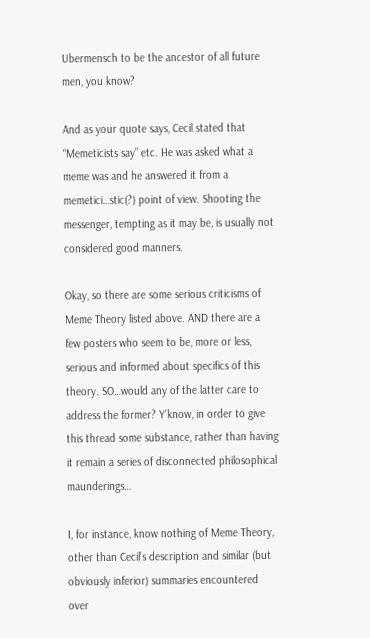Ubermensch to be the ancestor of all future men, you know?

And as your quote says, Cecil stated that “Memeticists say” etc. He was asked what a meme was and he answered it from a memetici…stic(?) point of view. Shooting the messenger, tempting as it may be, is usually not considered good manners.

Okay, so there are some serious criticisms of Meme Theory listed above. AND there are a few posters who seem to be, more or less, serious and informed about specifics of this theory. SO…would any of the latter care to address the former? Y’know, in order to give this thread some substance, rather than having it remain a series of disconnected philosophical maunderings…

I, for instance, know nothing of Meme Theory, other than Cecil’s description and similar (but obviously inferior) summaries encountered over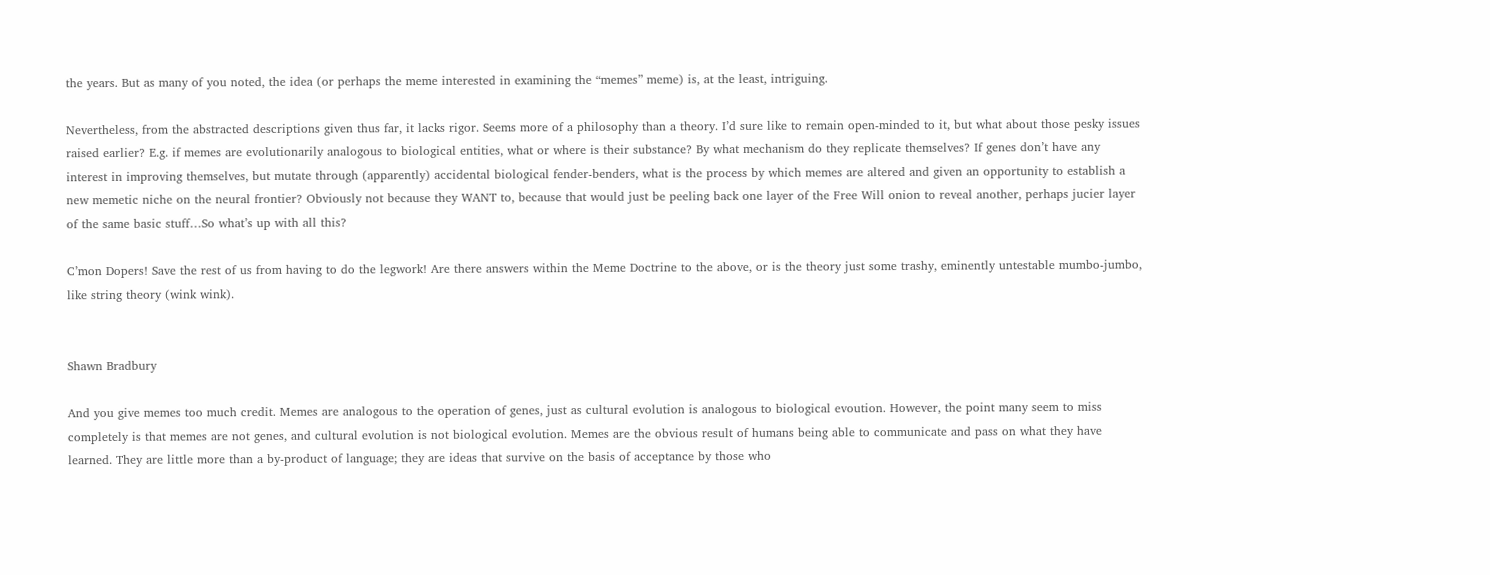the years. But as many of you noted, the idea (or perhaps the meme interested in examining the “memes” meme) is, at the least, intriguing.

Nevertheless, from the abstracted descriptions given thus far, it lacks rigor. Seems more of a philosophy than a theory. I’d sure like to remain open-minded to it, but what about those pesky issues raised earlier? E.g. if memes are evolutionarily analogous to biological entities, what or where is their substance? By what mechanism do they replicate themselves? If genes don’t have any interest in improving themselves, but mutate through (apparently) accidental biological fender-benders, what is the process by which memes are altered and given an opportunity to establish a new memetic niche on the neural frontier? Obviously not because they WANT to, because that would just be peeling back one layer of the Free Will onion to reveal another, perhaps jucier layer of the same basic stuff…So what’s up with all this?

C’mon Dopers! Save the rest of us from having to do the legwork! Are there answers within the Meme Doctrine to the above, or is the theory just some trashy, eminently untestable mumbo-jumbo, like string theory (wink wink).


Shawn Bradbury

And you give memes too much credit. Memes are analogous to the operation of genes, just as cultural evolution is analogous to biological evoution. However, the point many seem to miss completely is that memes are not genes, and cultural evolution is not biological evolution. Memes are the obvious result of humans being able to communicate and pass on what they have learned. They are little more than a by-product of language; they are ideas that survive on the basis of acceptance by those who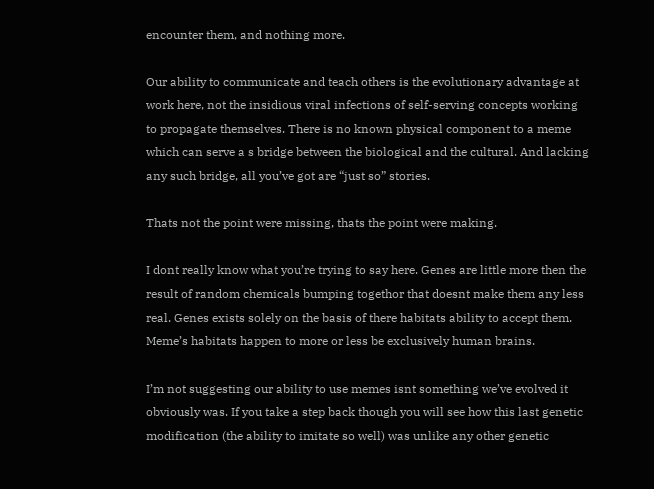encounter them, and nothing more.

Our ability to communicate and teach others is the evolutionary advantage at work here, not the insidious viral infections of self-serving concepts working to propagate themselves. There is no known physical component to a meme which can serve a s bridge between the biological and the cultural. And lacking any such bridge, all you’ve got are “just so” stories.

Thats not the point were missing, thats the point were making.

I dont really know what you’re trying to say here. Genes are little more then the result of random chemicals bumping togethor that doesnt make them any less real. Genes exists solely on the basis of there habitats ability to accept them. Meme’s habitats happen to more or less be exclusively human brains.

I’m not suggesting our ability to use memes isnt something we’ve evolved it obviously was. If you take a step back though you will see how this last genetic modification (the ability to imitate so well) was unlike any other genetic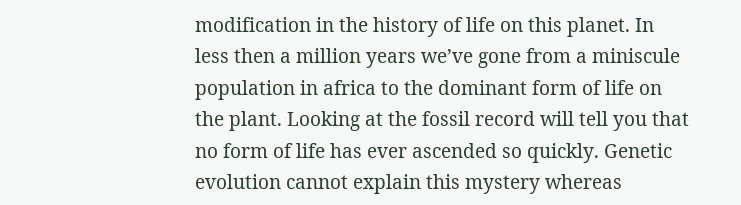modification in the history of life on this planet. In less then a million years we’ve gone from a miniscule population in africa to the dominant form of life on the plant. Looking at the fossil record will tell you that no form of life has ever ascended so quickly. Genetic evolution cannot explain this mystery whereas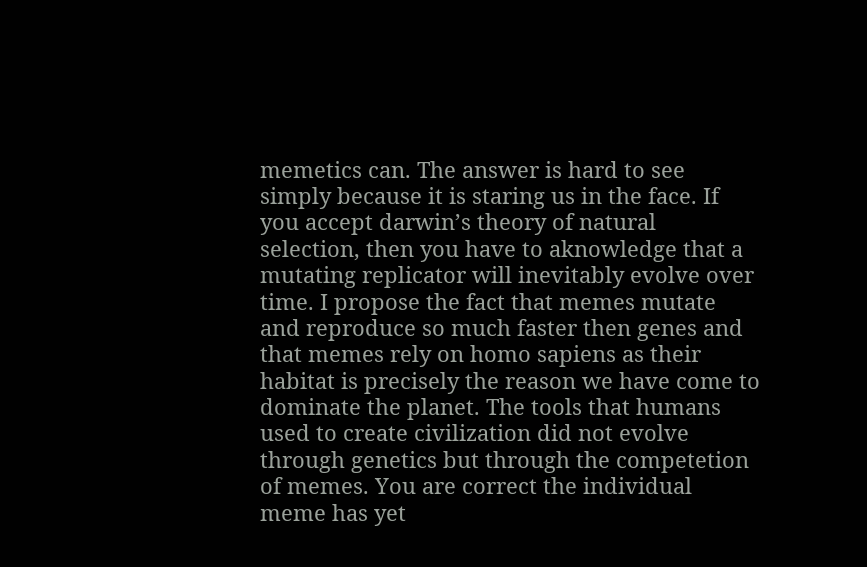memetics can. The answer is hard to see simply because it is staring us in the face. If you accept darwin’s theory of natural selection, then you have to aknowledge that a mutating replicator will inevitably evolve over time. I propose the fact that memes mutate and reproduce so much faster then genes and that memes rely on homo sapiens as their habitat is precisely the reason we have come to dominate the planet. The tools that humans used to create civilization did not evolve through genetics but through the competetion of memes. You are correct the individual meme has yet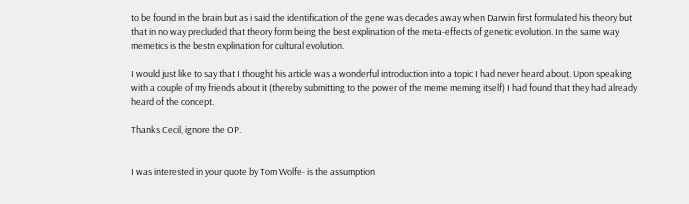to be found in the brain but as i said the identification of the gene was decades away when Darwin first formulated his theory but that in no way precluded that theory form being the best explination of the meta-effects of genetic evolution. In the same way memetics is the bestn explination for cultural evolution.

I would just like to say that I thought his article was a wonderful introduction into a topic I had never heard about. Upon speaking with a couple of my friends about it (thereby submitting to the power of the meme meming itself) I had found that they had already heard of the concept.

Thanks Cecil, ignore the OP.


I was interested in your quote by Tom Wolfe- is the assumption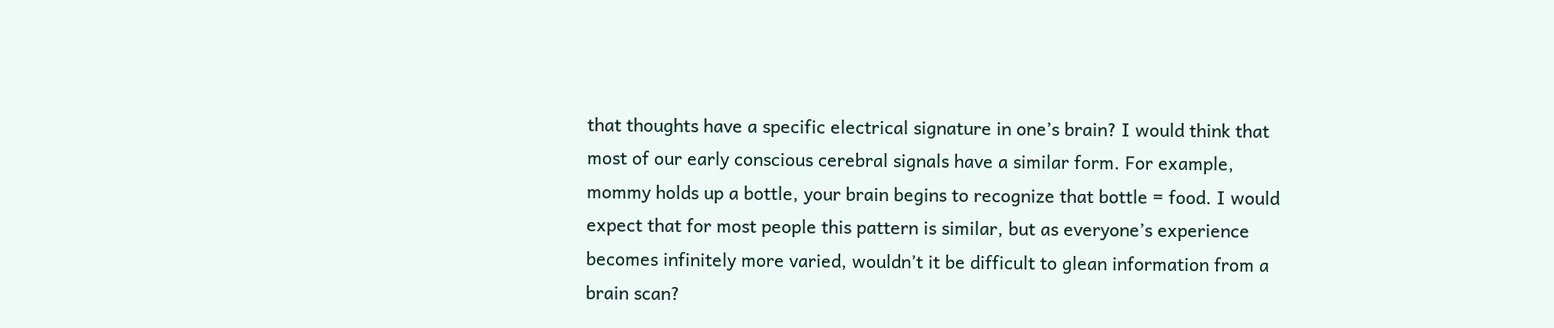that thoughts have a specific electrical signature in one’s brain? I would think that most of our early conscious cerebral signals have a similar form. For example, mommy holds up a bottle, your brain begins to recognize that bottle = food. I would expect that for most people this pattern is similar, but as everyone’s experience becomes infinitely more varied, wouldn’t it be difficult to glean information from a brain scan?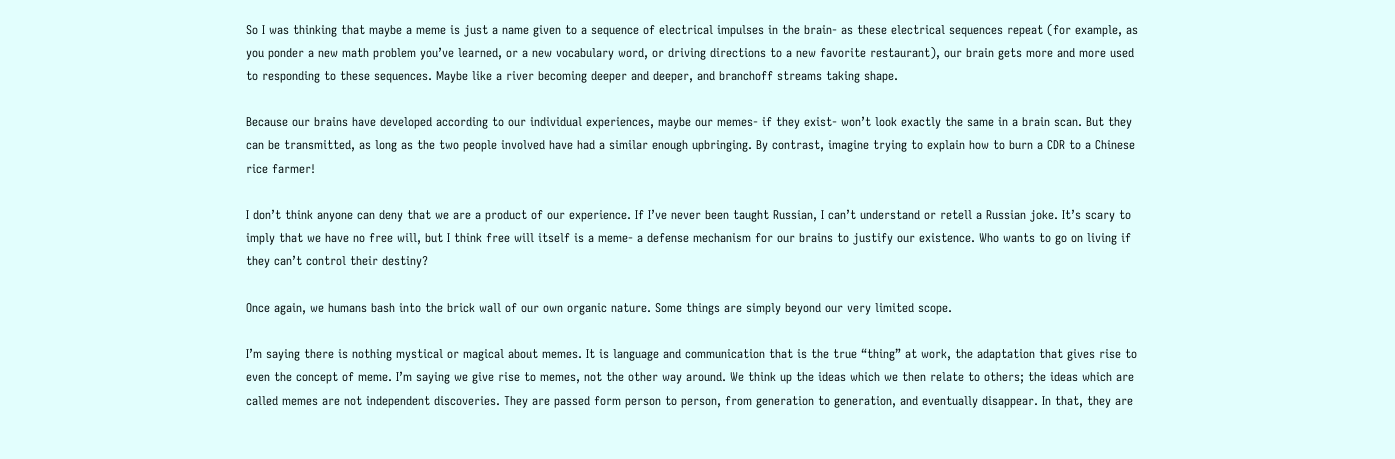So I was thinking that maybe a meme is just a name given to a sequence of electrical impulses in the brain- as these electrical sequences repeat (for example, as you ponder a new math problem you’ve learned, or a new vocabulary word, or driving directions to a new favorite restaurant), our brain gets more and more used to responding to these sequences. Maybe like a river becoming deeper and deeper, and branchoff streams taking shape.

Because our brains have developed according to our individual experiences, maybe our memes- if they exist- won’t look exactly the same in a brain scan. But they can be transmitted, as long as the two people involved have had a similar enough upbringing. By contrast, imagine trying to explain how to burn a CDR to a Chinese rice farmer!

I don’t think anyone can deny that we are a product of our experience. If I’ve never been taught Russian, I can’t understand or retell a Russian joke. It’s scary to imply that we have no free will, but I think free will itself is a meme- a defense mechanism for our brains to justify our existence. Who wants to go on living if they can’t control their destiny?

Once again, we humans bash into the brick wall of our own organic nature. Some things are simply beyond our very limited scope.

I’m saying there is nothing mystical or magical about memes. It is language and communication that is the true “thing” at work, the adaptation that gives rise to even the concept of meme. I’m saying we give rise to memes, not the other way around. We think up the ideas which we then relate to others; the ideas which are called memes are not independent discoveries. They are passed form person to person, from generation to generation, and eventually disappear. In that, they are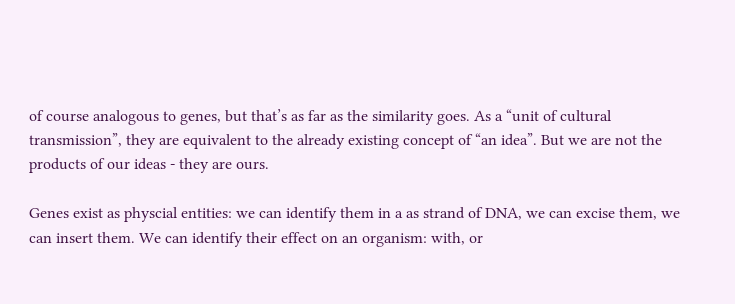of course analogous to genes, but that’s as far as the similarity goes. As a “unit of cultural transmission”, they are equivalent to the already existing concept of “an idea”. But we are not the products of our ideas - they are ours.

Genes exist as physcial entities: we can identify them in a as strand of DNA, we can excise them, we can insert them. We can identify their effect on an organism: with, or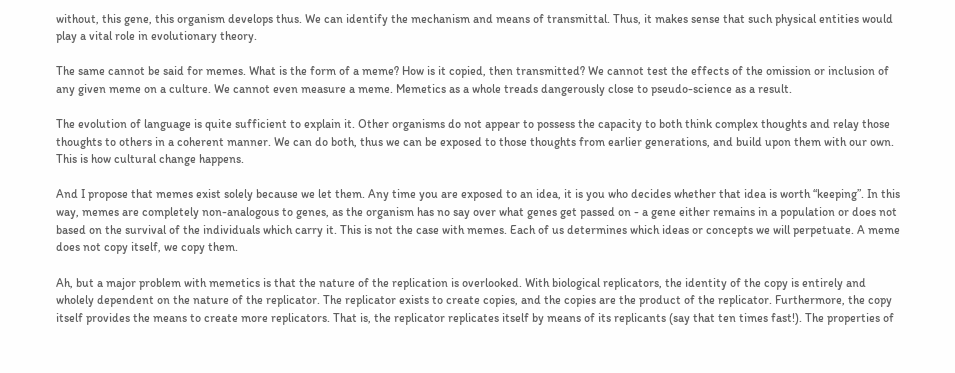without, this gene, this organism develops thus. We can identify the mechanism and means of transmittal. Thus, it makes sense that such physical entities would play a vital role in evolutionary theory.

The same cannot be said for memes. What is the form of a meme? How is it copied, then transmitted? We cannot test the effects of the omission or inclusion of any given meme on a culture. We cannot even measure a meme. Memetics as a whole treads dangerously close to pseudo-science as a result.

The evolution of language is quite sufficient to explain it. Other organisms do not appear to possess the capacity to both think complex thoughts and relay those thoughts to others in a coherent manner. We can do both, thus we can be exposed to those thoughts from earlier generations, and build upon them with our own. This is how cultural change happens.

And I propose that memes exist solely because we let them. Any time you are exposed to an idea, it is you who decides whether that idea is worth “keeping”. In this way, memes are completely non-analogous to genes, as the organism has no say over what genes get passed on - a gene either remains in a population or does not based on the survival of the individuals which carry it. This is not the case with memes. Each of us determines which ideas or concepts we will perpetuate. A meme does not copy itself, we copy them.

Ah, but a major problem with memetics is that the nature of the replication is overlooked. With biological replicators, the identity of the copy is entirely and wholely dependent on the nature of the replicator. The replicator exists to create copies, and the copies are the product of the replicator. Furthermore, the copy itself provides the means to create more replicators. That is, the replicator replicates itself by means of its replicants (say that ten times fast!). The properties of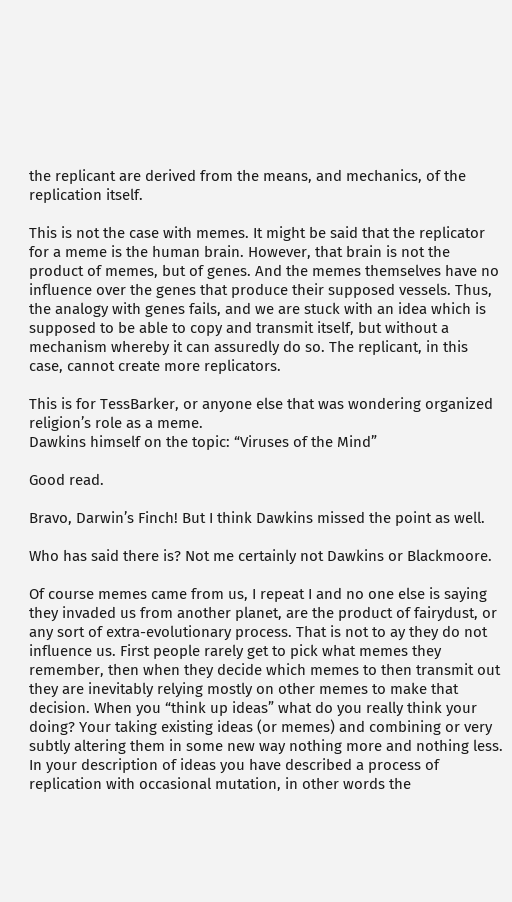the replicant are derived from the means, and mechanics, of the replication itself.

This is not the case with memes. It might be said that the replicator for a meme is the human brain. However, that brain is not the product of memes, but of genes. And the memes themselves have no influence over the genes that produce their supposed vessels. Thus, the analogy with genes fails, and we are stuck with an idea which is supposed to be able to copy and transmit itself, but without a mechanism whereby it can assuredly do so. The replicant, in this case, cannot create more replicators.

This is for TessBarker, or anyone else that was wondering organized religion’s role as a meme.
Dawkins himself on the topic: “Viruses of the Mind”

Good read.

Bravo, Darwin’s Finch! But I think Dawkins missed the point as well.

Who has said there is? Not me certainly not Dawkins or Blackmoore.

Of course memes came from us, I repeat I and no one else is saying they invaded us from another planet, are the product of fairydust, or any sort of extra-evolutionary process. That is not to ay they do not influence us. First people rarely get to pick what memes they remember, then when they decide which memes to then transmit out they are inevitably relying mostly on other memes to make that decision. When you “think up ideas” what do you really think your doing? Your taking existing ideas (or memes) and combining or very subtly altering them in some new way nothing more and nothing less. In your description of ideas you have described a process of replication with occasional mutation, in other words the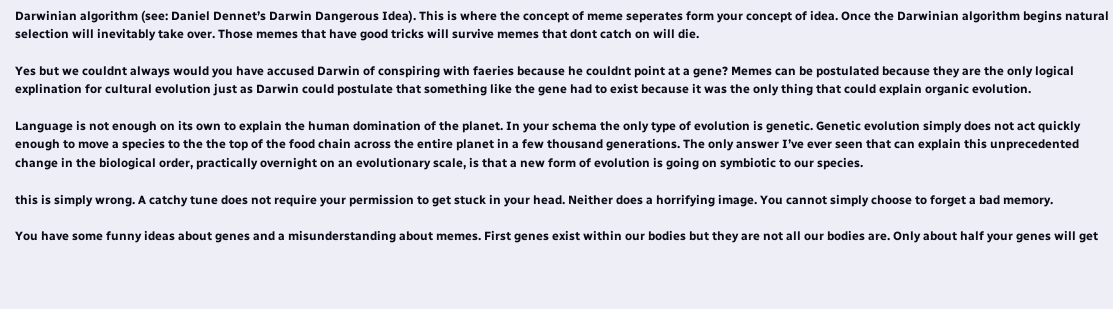Darwinian algorithm (see: Daniel Dennet’s Darwin Dangerous Idea). This is where the concept of meme seperates form your concept of idea. Once the Darwinian algorithm begins natural selection will inevitably take over. Those memes that have good tricks will survive memes that dont catch on will die.

Yes but we couldnt always would you have accused Darwin of conspiring with faeries because he couldnt point at a gene? Memes can be postulated because they are the only logical explination for cultural evolution just as Darwin could postulate that something like the gene had to exist because it was the only thing that could explain organic evolution.

Language is not enough on its own to explain the human domination of the planet. In your schema the only type of evolution is genetic. Genetic evolution simply does not act quickly enough to move a species to the the top of the food chain across the entire planet in a few thousand generations. The only answer I’ve ever seen that can explain this unprecedented change in the biological order, practically overnight on an evolutionary scale, is that a new form of evolution is going on symbiotic to our species.

this is simply wrong. A catchy tune does not require your permission to get stuck in your head. Neither does a horrifying image. You cannot simply choose to forget a bad memory.

You have some funny ideas about genes and a misunderstanding about memes. First genes exist within our bodies but they are not all our bodies are. Only about half your genes will get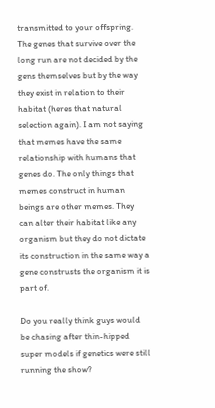transmitted to your offspring. The genes that survive over the long run are not decided by the gens themselves but by the way they exist in relation to their habitat (heres that natural selection again). I am not saying that memes have the same relationship with humans that genes do. The only things that memes construct in human beings are other memes. They can alter their habitat like any organism but they do not dictate its construction in the same way a gene construsts the organism it is part of.

Do you really think guys would be chasing after thin-hipped super models if genetics were still running the show?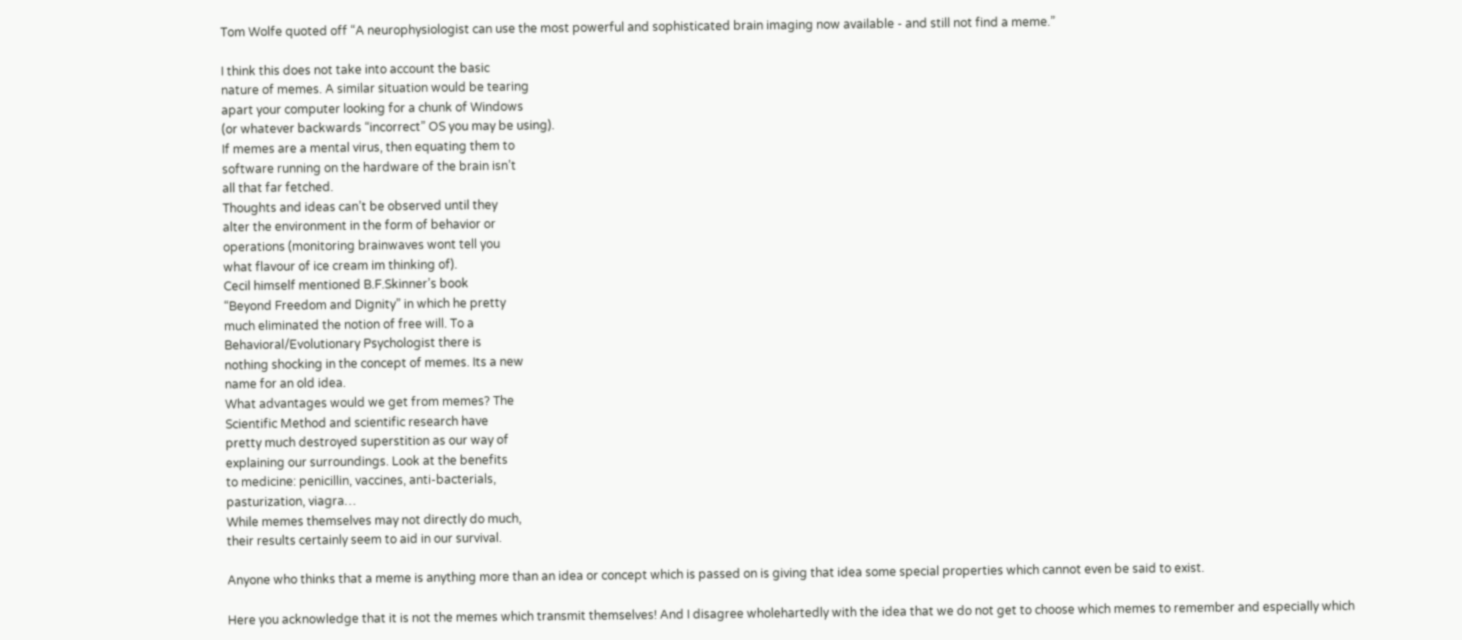Tom Wolfe quoted off “A neurophysiologist can use the most powerful and sophisticated brain imaging now available - and still not find a meme.”

I think this does not take into account the basic
nature of memes. A similar situation would be tearing
apart your computer looking for a chunk of Windows
(or whatever backwards “incorrect” OS you may be using).
If memes are a mental virus, then equating them to
software running on the hardware of the brain isn’t
all that far fetched.
Thoughts and ideas can’t be observed until they
alter the environment in the form of behavior or
operations (monitoring brainwaves wont tell you
what flavour of ice cream im thinking of).
Cecil himself mentioned B.F.Skinner’s book
“Beyond Freedom and Dignity” in which he pretty
much eliminated the notion of free will. To a
Behavioral/Evolutionary Psychologist there is
nothing shocking in the concept of memes. Its a new
name for an old idea.
What advantages would we get from memes? The
Scientific Method and scientific research have
pretty much destroyed superstition as our way of
explaining our surroundings. Look at the benefits
to medicine: penicillin, vaccines, anti-bacterials,
pasturization, viagra…
While memes themselves may not directly do much,
their results certainly seem to aid in our survival.

Anyone who thinks that a meme is anything more than an idea or concept which is passed on is giving that idea some special properties which cannot even be said to exist.

Here you acknowledge that it is not the memes which transmit themselves! And I disagree wholehartedly with the idea that we do not get to choose which memes to remember and especially which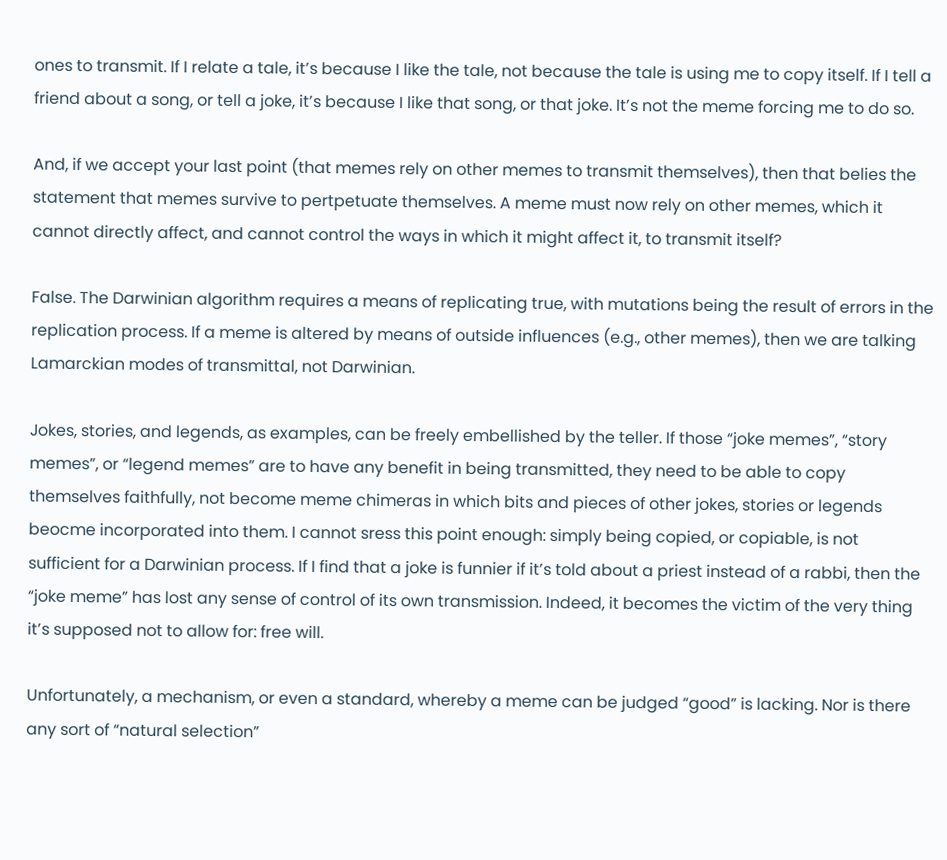ones to transmit. If I relate a tale, it’s because I like the tale, not because the tale is using me to copy itself. If I tell a friend about a song, or tell a joke, it’s because I like that song, or that joke. It’s not the meme forcing me to do so.

And, if we accept your last point (that memes rely on other memes to transmit themselves), then that belies the statement that memes survive to pertpetuate themselves. A meme must now rely on other memes, which it cannot directly affect, and cannot control the ways in which it might affect it, to transmit itself?

False. The Darwinian algorithm requires a means of replicating true, with mutations being the result of errors in the replication process. If a meme is altered by means of outside influences (e.g., other memes), then we are talking Lamarckian modes of transmittal, not Darwinian.

Jokes, stories, and legends, as examples, can be freely embellished by the teller. If those “joke memes”, “story memes”, or “legend memes” are to have any benefit in being transmitted, they need to be able to copy themselves faithfully, not become meme chimeras in which bits and pieces of other jokes, stories or legends beocme incorporated into them. I cannot sress this point enough: simply being copied, or copiable, is not sufficient for a Darwinian process. If I find that a joke is funnier if it’s told about a priest instead of a rabbi, then the “joke meme” has lost any sense of control of its own transmission. Indeed, it becomes the victim of the very thing it’s supposed not to allow for: free will.

Unfortunately, a mechanism, or even a standard, whereby a meme can be judged “good” is lacking. Nor is there any sort of “natural selection”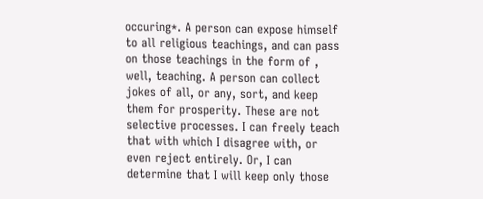occuring*. A person can expose himself to all religious teachings, and can pass on those teachings in the form of , well, teaching. A person can collect jokes of all, or any, sort, and keep them for prosperity. These are not selective processes. I can freely teach that with which I disagree with, or even reject entirely. Or, I can determine that I will keep only those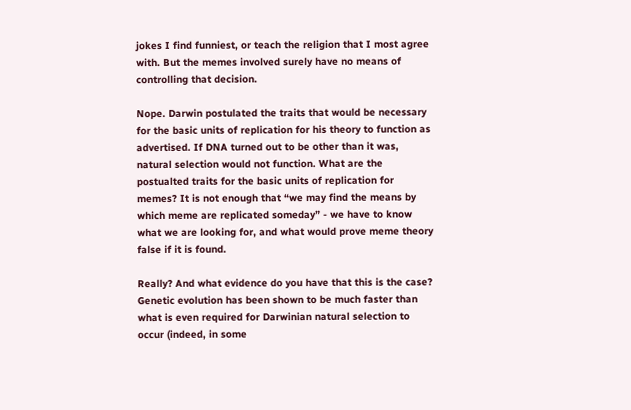jokes I find funniest, or teach the religion that I most agree with. But the memes involved surely have no means of controlling that decision.

Nope. Darwin postulated the traits that would be necessary for the basic units of replication for his theory to function as advertised. If DNA turned out to be other than it was, natural selection would not function. What are the postualted traits for the basic units of replication for memes? It is not enough that “we may find the means by which meme are replicated someday” - we have to know what we are looking for, and what would prove meme theory false if it is found.

Really? And what evidence do you have that this is the case? Genetic evolution has been shown to be much faster than what is even required for Darwinian natural selection to occur (indeed, in some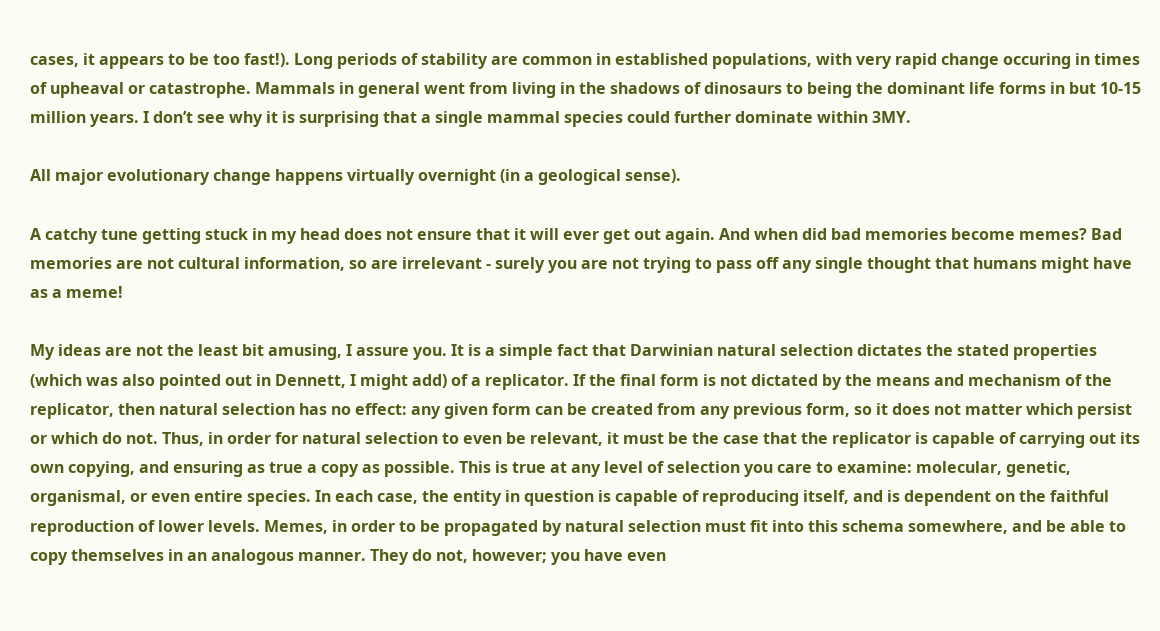cases, it appears to be too fast!). Long periods of stability are common in established populations, with very rapid change occuring in times of upheaval or catastrophe. Mammals in general went from living in the shadows of dinosaurs to being the dominant life forms in but 10-15 million years. I don’t see why it is surprising that a single mammal species could further dominate within 3MY.

All major evolutionary change happens virtually overnight (in a geological sense).

A catchy tune getting stuck in my head does not ensure that it will ever get out again. And when did bad memories become memes? Bad memories are not cultural information, so are irrelevant - surely you are not trying to pass off any single thought that humans might have as a meme!

My ideas are not the least bit amusing, I assure you. It is a simple fact that Darwinian natural selection dictates the stated properties (which was also pointed out in Dennett, I might add) of a replicator. If the final form is not dictated by the means and mechanism of the replicator, then natural selection has no effect: any given form can be created from any previous form, so it does not matter which persist or which do not. Thus, in order for natural selection to even be relevant, it must be the case that the replicator is capable of carrying out its own copying, and ensuring as true a copy as possible. This is true at any level of selection you care to examine: molecular, genetic, organismal, or even entire species. In each case, the entity in question is capable of reproducing itself, and is dependent on the faithful reproduction of lower levels. Memes, in order to be propagated by natural selection must fit into this schema somewhere, and be able to copy themselves in an analogous manner. They do not, however; you have even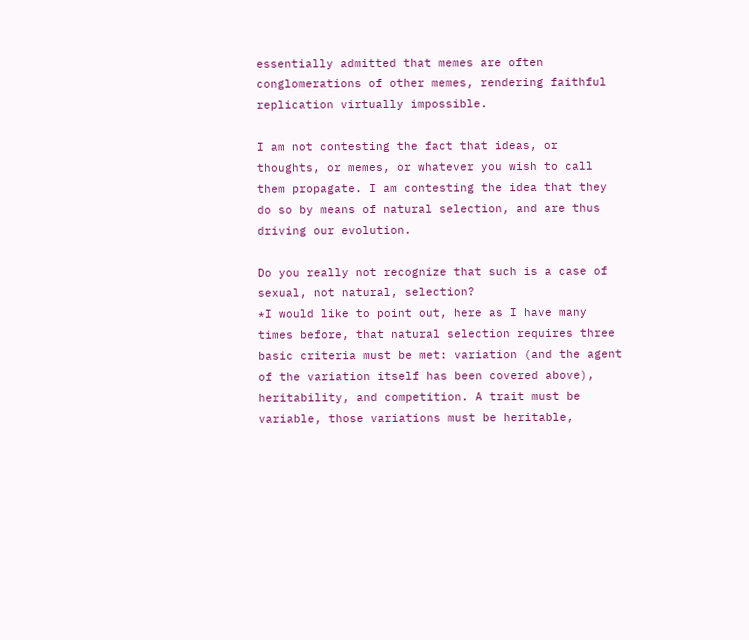essentially admitted that memes are often conglomerations of other memes, rendering faithful replication virtually impossible.

I am not contesting the fact that ideas, or thoughts, or memes, or whatever you wish to call them propagate. I am contesting the idea that they do so by means of natural selection, and are thus driving our evolution.

Do you really not recognize that such is a case of sexual, not natural, selection?
*I would like to point out, here as I have many times before, that natural selection requires three basic criteria must be met: variation (and the agent of the variation itself has been covered above), heritability, and competition. A trait must be variable, those variations must be heritable,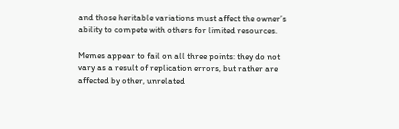and those heritable variations must affect the owner’s ability to compete with others for limited resources.

Memes appear to fail on all three points: they do not vary as a result of replication errors, but rather are affected by other, unrelated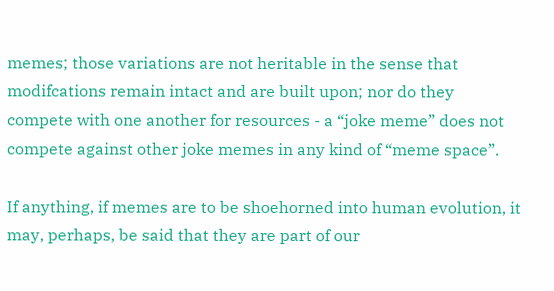memes; those variations are not heritable in the sense that modifcations remain intact and are built upon; nor do they compete with one another for resources - a “joke meme” does not compete against other joke memes in any kind of “meme space”.

If anything, if memes are to be shoehorned into human evolution, it may, perhaps, be said that they are part of our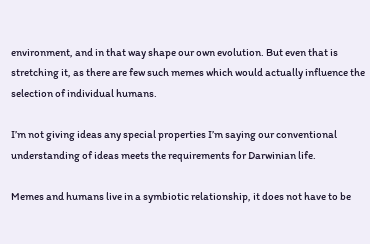environment, and in that way shape our own evolution. But even that is stretching it, as there are few such memes which would actually influence the selection of individual humans.

I’m not giving ideas any special properties I’m saying our conventional understanding of ideas meets the requirements for Darwinian life.

Memes and humans live in a symbiotic relationship, it does not have to be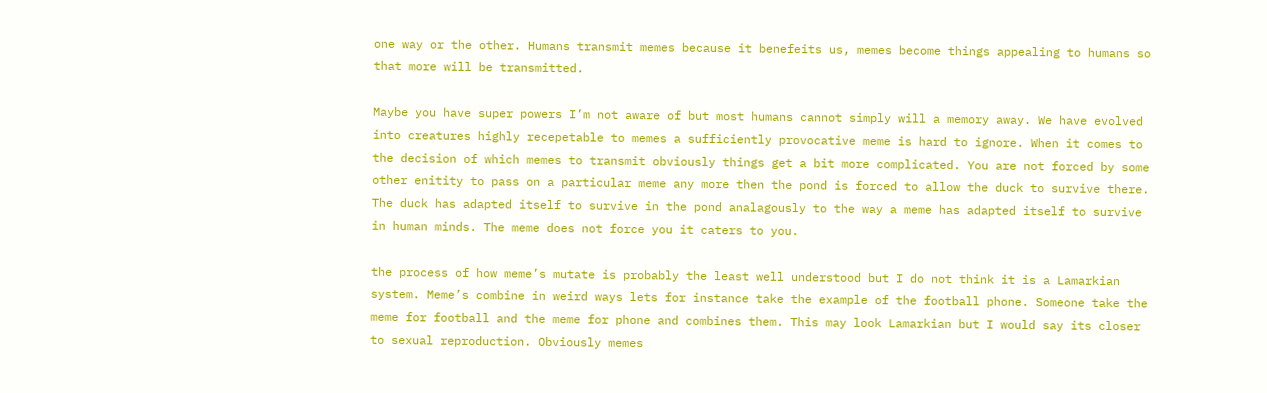one way or the other. Humans transmit memes because it benefeits us, memes become things appealing to humans so that more will be transmitted.

Maybe you have super powers I’m not aware of but most humans cannot simply will a memory away. We have evolved into creatures highly recepetable to memes a sufficiently provocative meme is hard to ignore. When it comes to the decision of which memes to transmit obviously things get a bit more complicated. You are not forced by some other enitity to pass on a particular meme any more then the pond is forced to allow the duck to survive there. The duck has adapted itself to survive in the pond analagously to the way a meme has adapted itself to survive in human minds. The meme does not force you it caters to you.

the process of how meme’s mutate is probably the least well understood but I do not think it is a Lamarkian system. Meme’s combine in weird ways lets for instance take the example of the football phone. Someone take the meme for football and the meme for phone and combines them. This may look Lamarkian but I would say its closer to sexual reproduction. Obviously memes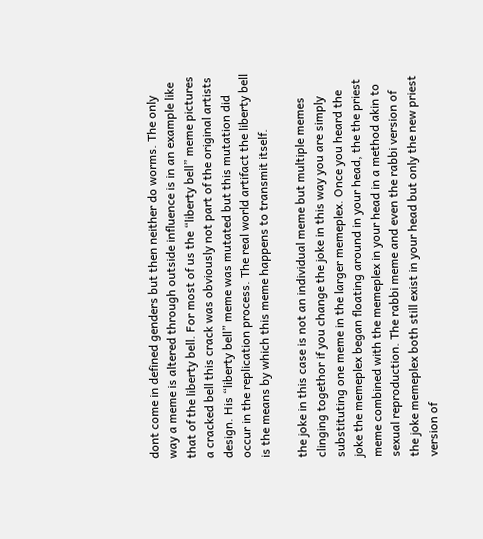dont come in defined genders but then neither do worms. The only way a meme is altered through outside influence is in an example like that of the liberty bell. For most of us the “liberty bell” meme pictures a cracked bell this crack was obviously not part of the original artists design. His “liberty bell” meme was mutated but this mutation did occur in the replication process. The real world artifact the liberty bell is the means by which this meme happens to transmit itself.

the joke in this case is not an individual meme but multiple memes clinging togethor if you change the joke in this way you are simply substituting one meme in the larger memeplex. Once you heard the joke the memeplex began floating around in your head, the the priest meme combined with the memeplex in your head in a method akin to sexual reproduction. The rabbi meme and even the rabbi version of the joke memeplex both still exist in your head but only the new priest version of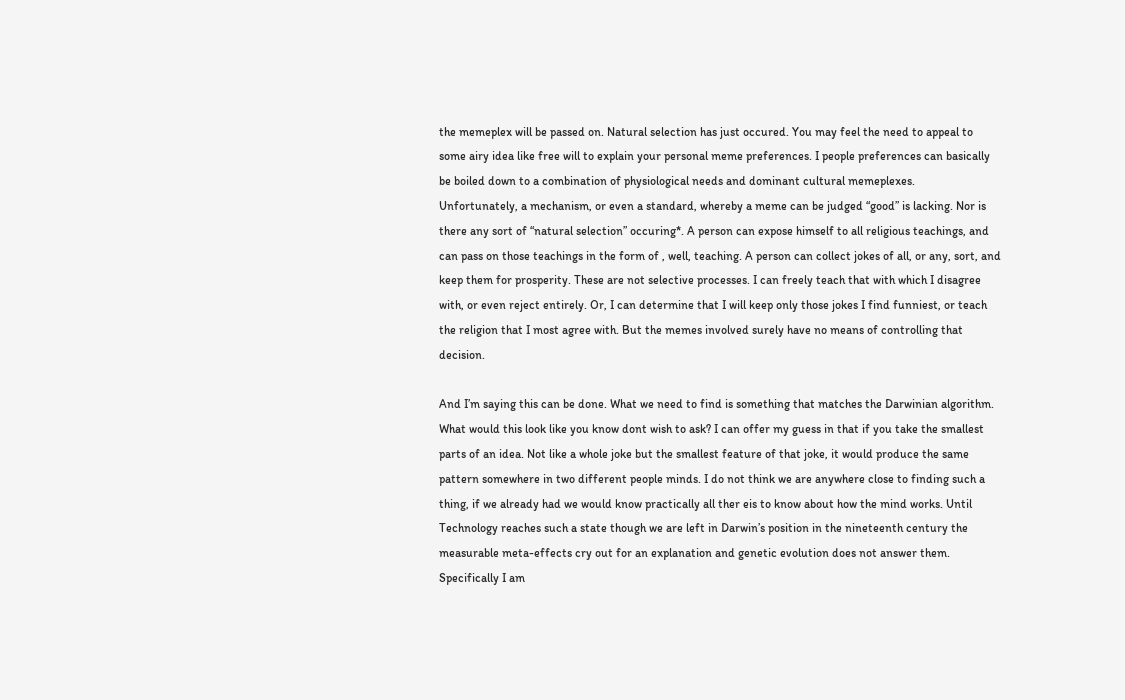the memeplex will be passed on. Natural selection has just occured. You may feel the need to appeal to some airy idea like free will to explain your personal meme preferences. I people preferences can basically be boiled down to a combination of physiological needs and dominant cultural memeplexes.
Unfortunately, a mechanism, or even a standard, whereby a meme can be judged “good” is lacking. Nor is there any sort of “natural selection” occuring*. A person can expose himself to all religious teachings, and can pass on those teachings in the form of , well, teaching. A person can collect jokes of all, or any, sort, and keep them for prosperity. These are not selective processes. I can freely teach that with which I disagree with, or even reject entirely. Or, I can determine that I will keep only those jokes I find funniest, or teach the religion that I most agree with. But the memes involved surely have no means of controlling that decision.

And I’m saying this can be done. What we need to find is something that matches the Darwinian algorithm. What would this look like you know dont wish to ask? I can offer my guess in that if you take the smallest parts of an idea. Not like a whole joke but the smallest feature of that joke, it would produce the same pattern somewhere in two different people minds. I do not think we are anywhere close to finding such a thing, if we already had we would know practically all ther eis to know about how the mind works. Until Technology reaches such a state though we are left in Darwin’s position in the nineteenth century the measurable meta-effects cry out for an explanation and genetic evolution does not answer them. Specifically I am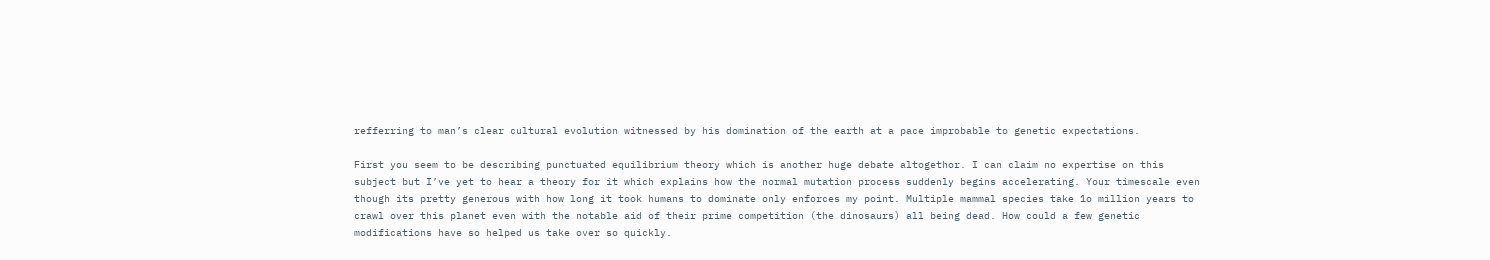refferring to man’s clear cultural evolution witnessed by his domination of the earth at a pace improbable to genetic expectations.

First you seem to be describing punctuated equilibrium theory which is another huge debate altogethor. I can claim no expertise on this subject but I’ve yet to hear a theory for it which explains how the normal mutation process suddenly begins accelerating. Your timescale even though its pretty generous with how long it took humans to dominate only enforces my point. Multiple mammal species take 1o million years to crawl over this planet even with the notable aid of their prime competition (the dinosaurs) all being dead. How could a few genetic modifications have so helped us take over so quickly.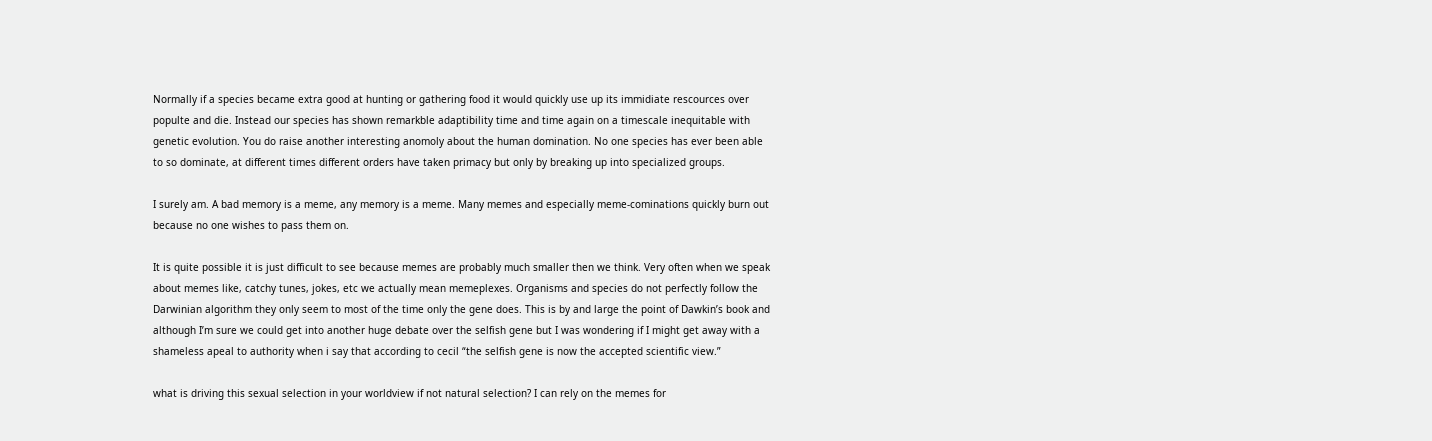Normally if a species became extra good at hunting or gathering food it would quickly use up its immidiate rescources over populte and die. Instead our species has shown remarkble adaptibility time and time again on a timescale inequitable with genetic evolution. You do raise another interesting anomoly about the human domination. No one species has ever been able to so dominate, at different times different orders have taken primacy but only by breaking up into specialized groups.

I surely am. A bad memory is a meme, any memory is a meme. Many memes and especially meme-cominations quickly burn out because no one wishes to pass them on.

It is quite possible it is just difficult to see because memes are probably much smaller then we think. Very often when we speak about memes like, catchy tunes, jokes, etc we actually mean memeplexes. Organisms and species do not perfectly follow the Darwinian algorithm they only seem to most of the time only the gene does. This is by and large the point of Dawkin’s book and although I’m sure we could get into another huge debate over the selfish gene but I was wondering if I might get away with a shameless apeal to authority when i say that according to cecil “the selfish gene is now the accepted scientific view.”

what is driving this sexual selection in your worldview if not natural selection? I can rely on the memes for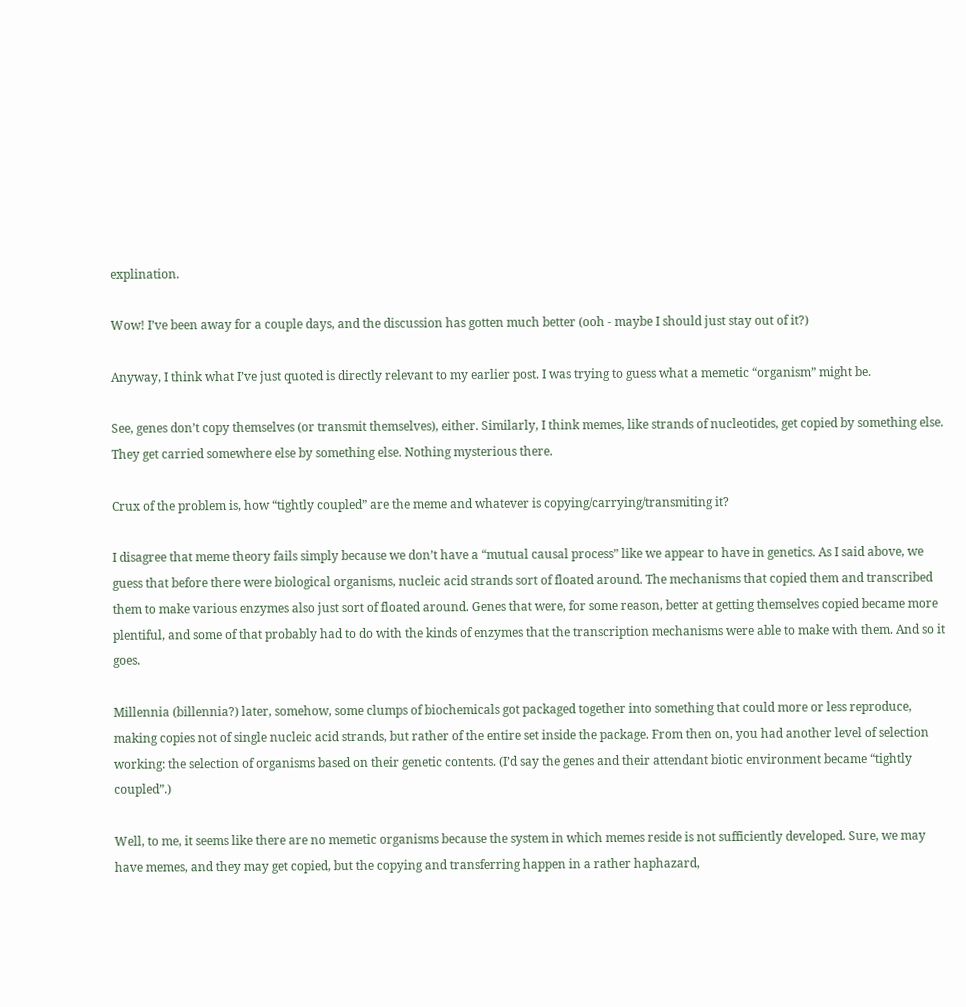explination.

Wow! I’ve been away for a couple days, and the discussion has gotten much better (ooh - maybe I should just stay out of it?)

Anyway, I think what I’ve just quoted is directly relevant to my earlier post. I was trying to guess what a memetic “organism” might be.

See, genes don’t copy themselves (or transmit themselves), either. Similarly, I think memes, like strands of nucleotides, get copied by something else. They get carried somewhere else by something else. Nothing mysterious there.

Crux of the problem is, how “tightly coupled” are the meme and whatever is copying/carrying/transmiting it?

I disagree that meme theory fails simply because we don’t have a “mutual causal process” like we appear to have in genetics. As I said above, we guess that before there were biological organisms, nucleic acid strands sort of floated around. The mechanisms that copied them and transcribed them to make various enzymes also just sort of floated around. Genes that were, for some reason, better at getting themselves copied became more plentiful, and some of that probably had to do with the kinds of enzymes that the transcription mechanisms were able to make with them. And so it goes.

Millennia (billennia?) later, somehow, some clumps of biochemicals got packaged together into something that could more or less reproduce, making copies not of single nucleic acid strands, but rather of the entire set inside the package. From then on, you had another level of selection working: the selection of organisms based on their genetic contents. (I’d say the genes and their attendant biotic environment became “tightly coupled”.)

Well, to me, it seems like there are no memetic organisms because the system in which memes reside is not sufficiently developed. Sure, we may have memes, and they may get copied, but the copying and transferring happen in a rather haphazard,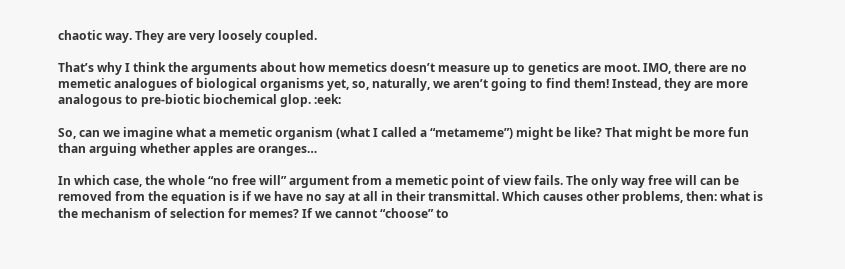chaotic way. They are very loosely coupled.

That’s why I think the arguments about how memetics doesn’t measure up to genetics are moot. IMO, there are no memetic analogues of biological organisms yet, so, naturally, we aren’t going to find them! Instead, they are more analogous to pre-biotic biochemical glop. :eek:

So, can we imagine what a memetic organism (what I called a “metameme”) might be like? That might be more fun than arguing whether apples are oranges…

In which case, the whole “no free will” argument from a memetic point of view fails. The only way free will can be removed from the equation is if we have no say at all in their transmittal. Which causes other problems, then: what is the mechanism of selection for memes? If we cannot “choose” to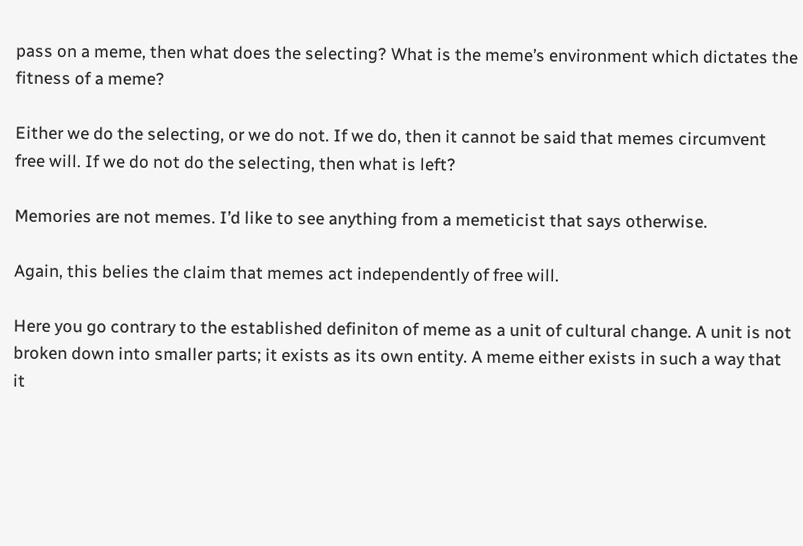pass on a meme, then what does the selecting? What is the meme’s environment which dictates the fitness of a meme?

Either we do the selecting, or we do not. If we do, then it cannot be said that memes circumvent free will. If we do not do the selecting, then what is left?

Memories are not memes. I’d like to see anything from a memeticist that says otherwise.

Again, this belies the claim that memes act independently of free will.

Here you go contrary to the established definiton of meme as a unit of cultural change. A unit is not broken down into smaller parts; it exists as its own entity. A meme either exists in such a way that it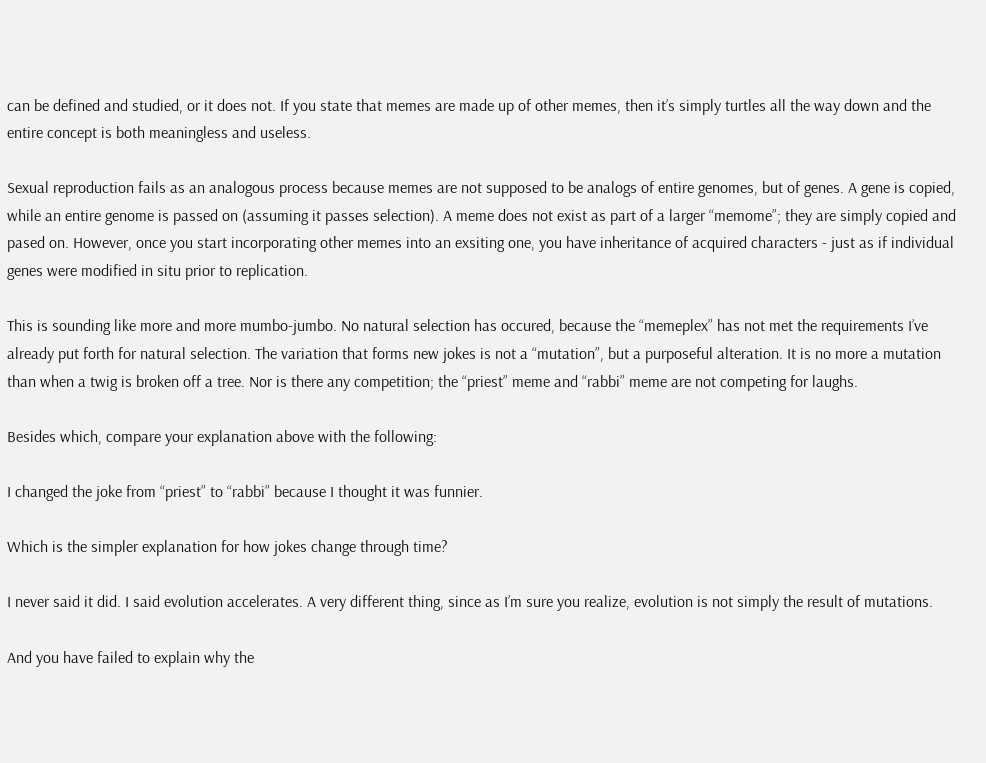can be defined and studied, or it does not. If you state that memes are made up of other memes, then it’s simply turtles all the way down and the entire concept is both meaningless and useless.

Sexual reproduction fails as an analogous process because memes are not supposed to be analogs of entire genomes, but of genes. A gene is copied, while an entire genome is passed on (assuming it passes selection). A meme does not exist as part of a larger “memome”; they are simply copied and pased on. However, once you start incorporating other memes into an exsiting one, you have inheritance of acquired characters - just as if individual genes were modified in situ prior to replication.

This is sounding like more and more mumbo-jumbo. No natural selection has occured, because the “memeplex” has not met the requirements I’ve already put forth for natural selection. The variation that forms new jokes is not a “mutation”, but a purposeful alteration. It is no more a mutation than when a twig is broken off a tree. Nor is there any competition; the “priest” meme and “rabbi” meme are not competing for laughs.

Besides which, compare your explanation above with the following:

I changed the joke from “priest” to “rabbi” because I thought it was funnier.

Which is the simpler explanation for how jokes change through time?

I never said it did. I said evolution accelerates. A very different thing, since as I’m sure you realize, evolution is not simply the result of mutations.

And you have failed to explain why the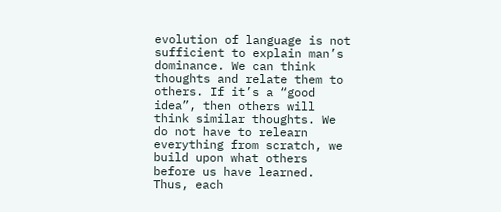evolution of language is not sufficient to explain man’s dominance. We can think thoughts and relate them to others. If it’s a “good idea”, then others will think similar thoughts. We do not have to relearn everything from scratch, we build upon what others before us have learned. Thus, each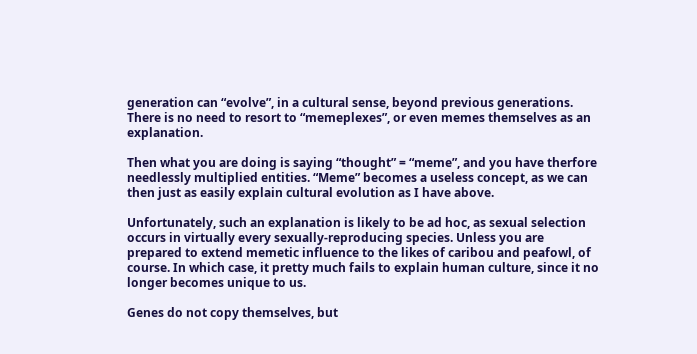generation can “evolve”, in a cultural sense, beyond previous generations. There is no need to resort to “memeplexes”, or even memes themselves as an explanation.

Then what you are doing is saying “thought” = “meme”, and you have therfore needlessly multiplied entities. “Meme” becomes a useless concept, as we can then just as easily explain cultural evolution as I have above.

Unfortunately, such an explanation is likely to be ad hoc, as sexual selection occurs in virtually every sexually-reproducing species. Unless you are prepared to extend memetic influence to the likes of caribou and peafowl, of course. In which case, it pretty much fails to explain human culture, since it no longer becomes unique to us.

Genes do not copy themselves, but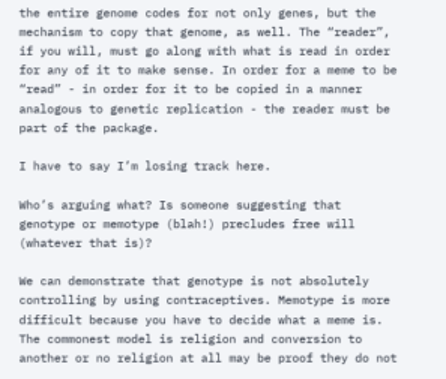the entire genome codes for not only genes, but the mechanism to copy that genome, as well. The “reader”, if you will, must go along with what is read in order for any of it to make sense. In order for a meme to be “read” - in order for it to be copied in a manner analogous to genetic replication - the reader must be part of the package.

I have to say I’m losing track here.

Who’s arguing what? Is someone suggesting that genotype or memotype (blah!) precludes free will (whatever that is)?

We can demonstrate that genotype is not absolutely controlling by using contraceptives. Memotype is more difficult because you have to decide what a meme is. The commonest model is religion and conversion to another or no religion at all may be proof they do not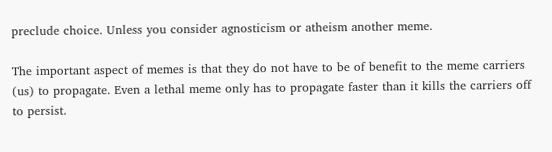preclude choice. Unless you consider agnosticism or atheism another meme.

The important aspect of memes is that they do not have to be of benefit to the meme carriers (us) to propagate. Even a lethal meme only has to propagate faster than it kills the carriers off to persist.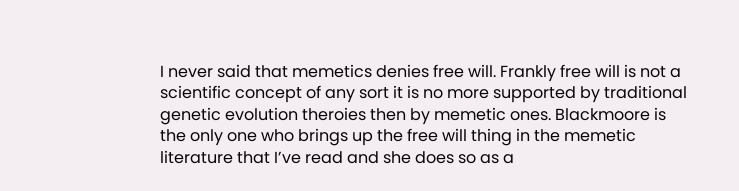I never said that memetics denies free will. Frankly free will is not a scientific concept of any sort it is no more supported by traditional genetic evolution theroies then by memetic ones. Blackmoore is the only one who brings up the free will thing in the memetic literature that I’ve read and she does so as a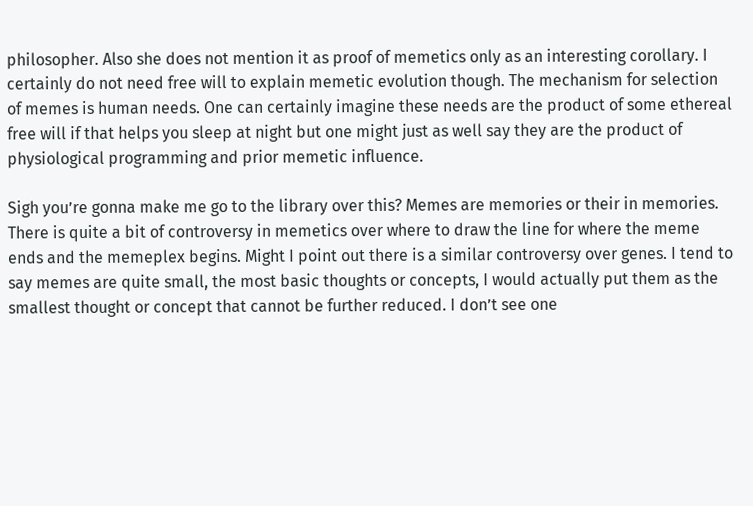philosopher. Also she does not mention it as proof of memetics only as an interesting corollary. I certainly do not need free will to explain memetic evolution though. The mechanism for selection of memes is human needs. One can certainly imagine these needs are the product of some ethereal free will if that helps you sleep at night but one might just as well say they are the product of physiological programming and prior memetic influence.

Sigh you’re gonna make me go to the library over this? Memes are memories or their in memories. There is quite a bit of controversy in memetics over where to draw the line for where the meme ends and the memeplex begins. Might I point out there is a similar controversy over genes. I tend to say memes are quite small, the most basic thoughts or concepts, I would actually put them as the smallest thought or concept that cannot be further reduced. I don’t see one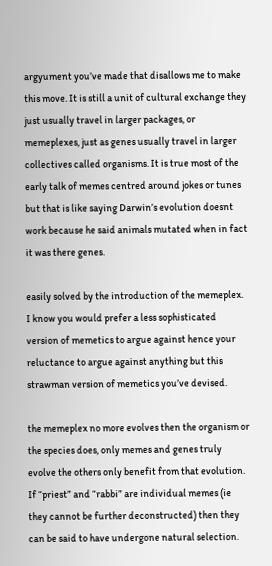argyument you’ve made that disallows me to make this move. It is still a unit of cultural exchange they just usually travel in larger packages, or memeplexes, just as genes usually travel in larger collectives called organisms. It is true most of the early talk of memes centred around jokes or tunes but that is like saying Darwin’s evolution doesnt work because he said animals mutated when in fact it was there genes.

easily solved by the introduction of the memeplex. I know you would prefer a less sophisticated version of memetics to argue against hence your reluctance to argue against anything but this strawman version of memetics you’ve devised.

the memeplex no more evolves then the organism or the species does, only memes and genes truly evolve the others only benefit from that evolution. If “priest” and “rabbi” are individual memes (ie they cannot be further deconstructed) then they can be said to have undergone natural selection.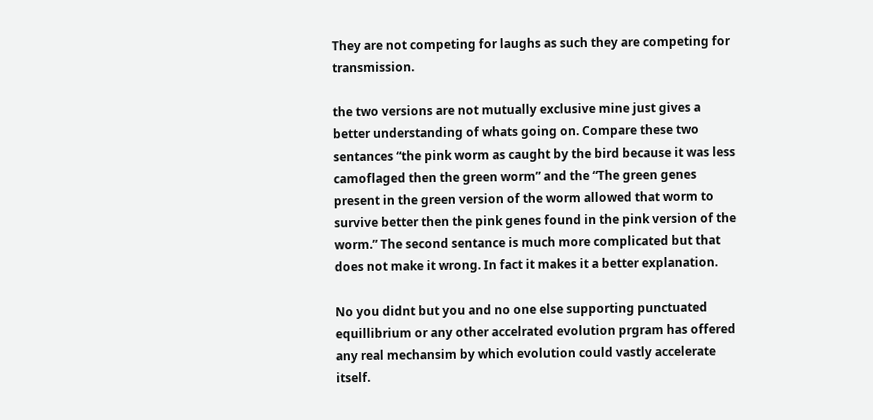They are not competing for laughs as such they are competing for transmission.

the two versions are not mutually exclusive mine just gives a better understanding of whats going on. Compare these two sentances “the pink worm as caught by the bird because it was less camoflaged then the green worm” and the “The green genes present in the green version of the worm allowed that worm to survive better then the pink genes found in the pink version of the worm.” The second sentance is much more complicated but that does not make it wrong. In fact it makes it a better explanation.

No you didnt but you and no one else supporting punctuated equillibrium or any other accelrated evolution prgram has offered any real mechansim by which evolution could vastly accelerate itself.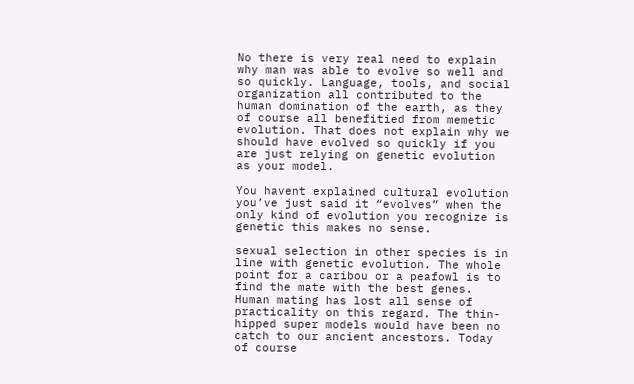No there is very real need to explain why man was able to evolve so well and so quickly. Language, tools, and social organization all contributed to the human domination of the earth, as they of course all benefitied from memetic evolution. That does not explain why we should have evolved so quickly if you are just relying on genetic evolution as your model.

You havent explained cultural evolution you’ve just said it “evolves” when the only kind of evolution you recognize is genetic this makes no sense.

sexual selection in other species is in line with genetic evolution. The whole point for a caribou or a peafowl is to find the mate with the best genes. Human mating has lost all sense of practicality on this regard. The thin-hipped super models would have been no catch to our ancient ancestors. Today of course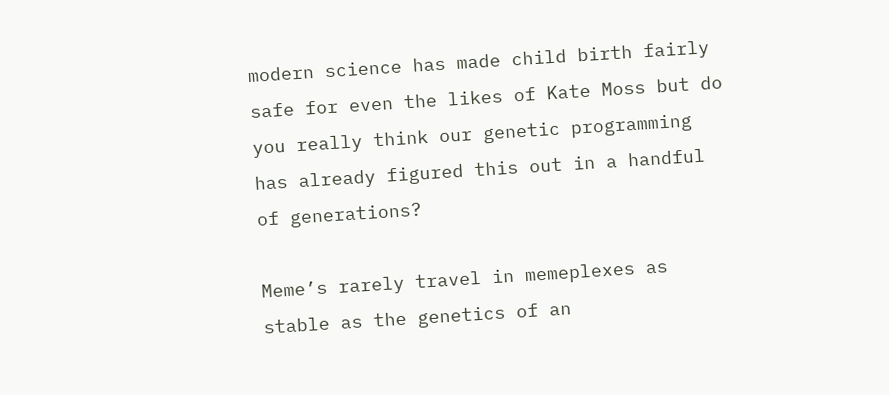modern science has made child birth fairly safe for even the likes of Kate Moss but do you really think our genetic programming has already figured this out in a handful of generations?

Meme’s rarely travel in memeplexes as stable as the genetics of an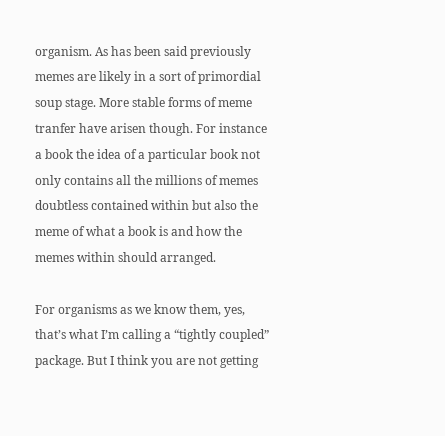organism. As has been said previously memes are likely in a sort of primordial soup stage. More stable forms of meme tranfer have arisen though. For instance a book the idea of a particular book not only contains all the millions of memes doubtless contained within but also the meme of what a book is and how the memes within should arranged.

For organisms as we know them, yes, that’s what I’m calling a “tightly coupled” package. But I think you are not getting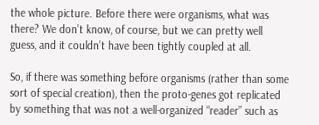the whole picture. Before there were organisms, what was there? We don’t know, of course, but we can pretty well guess, and it couldn’t have been tightly coupled at all.

So, if there was something before organisms (rather than some sort of special creation), then the proto-genes got replicated by something that was not a well-organized “reader” such as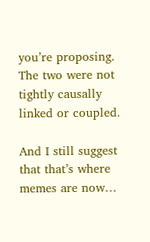you’re proposing. The two were not tightly causally linked or coupled.

And I still suggest that that’s where memes are now…